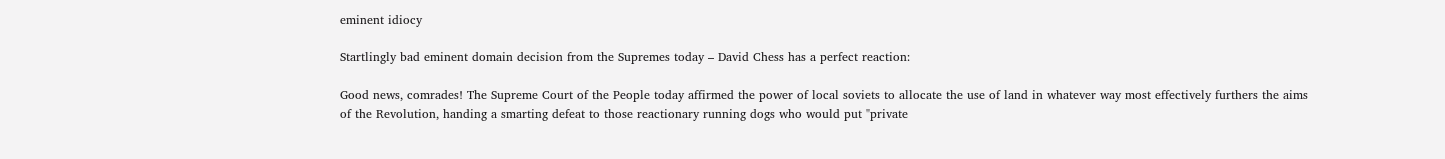eminent idiocy

Startlingly bad eminent domain decision from the Supremes today – David Chess has a perfect reaction:

Good news, comrades! The Supreme Court of the People today affirmed the power of local soviets to allocate the use of land in whatever way most effectively furthers the aims of the Revolution, handing a smarting defeat to those reactionary running dogs who would put "private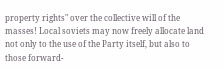property rights" over the collective will of the masses! Local soviets may now freely allocate land not only to the use of the Party itself, but also to those forward-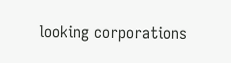looking corporations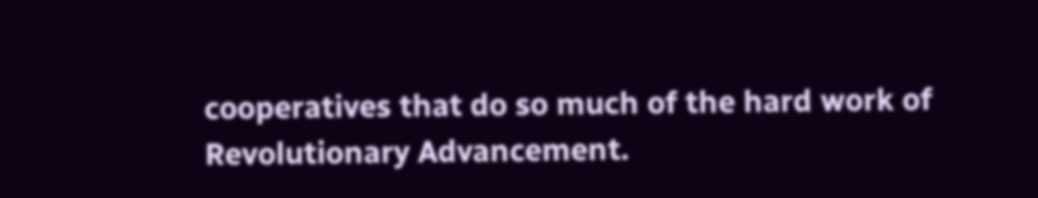cooperatives that do so much of the hard work of Revolutionary Advancement.